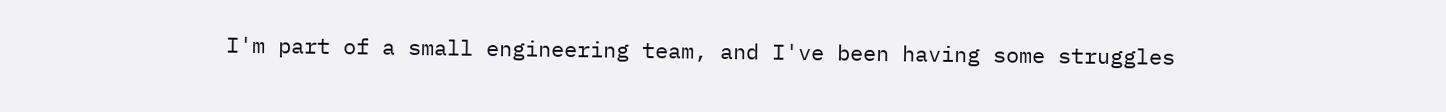I'm part of a small engineering team, and I've been having some struggles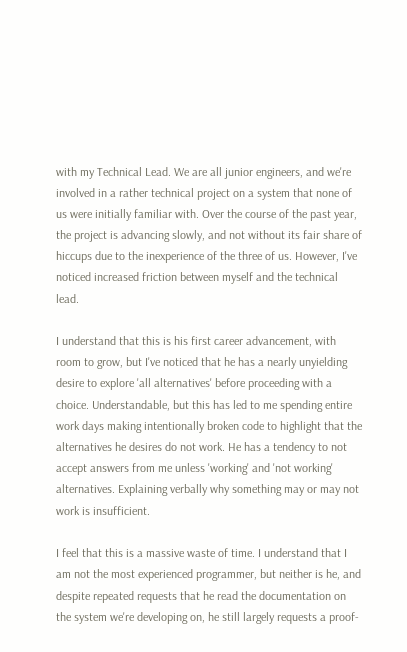with my Technical Lead. We are all junior engineers, and we're involved in a rather technical project on a system that none of us were initially familiar with. Over the course of the past year, the project is advancing slowly, and not without its fair share of hiccups due to the inexperience of the three of us. However, I've noticed increased friction between myself and the technical lead.

I understand that this is his first career advancement, with room to grow, but I've noticed that he has a nearly unyielding desire to explore 'all alternatives' before proceeding with a choice. Understandable, but this has led to me spending entire work days making intentionally broken code to highlight that the alternatives he desires do not work. He has a tendency to not accept answers from me unless 'working' and 'not working' alternatives. Explaining verbally why something may or may not work is insufficient.

I feel that this is a massive waste of time. I understand that I am not the most experienced programmer, but neither is he, and despite repeated requests that he read the documentation on the system we're developing on, he still largely requests a proof-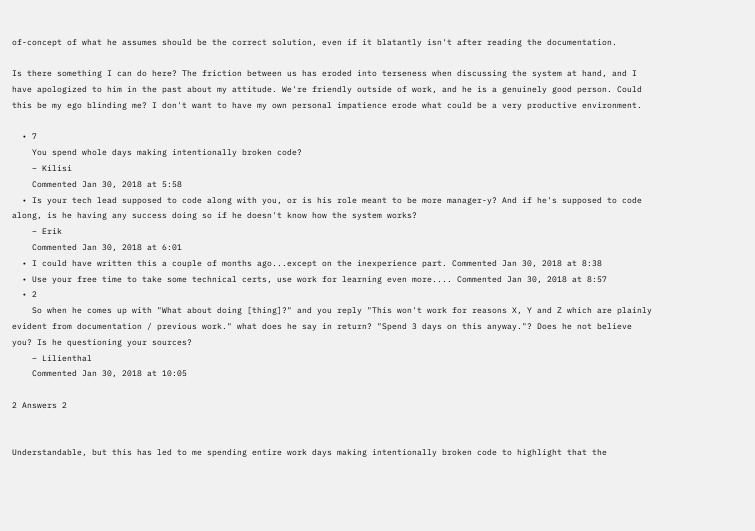of-concept of what he assumes should be the correct solution, even if it blatantly isn't after reading the documentation.

Is there something I can do here? The friction between us has eroded into terseness when discussing the system at hand, and I have apologized to him in the past about my attitude. We're friendly outside of work, and he is a genuinely good person. Could this be my ego blinding me? I don't want to have my own personal impatience erode what could be a very productive environment.

  • 7
    You spend whole days making intentionally broken code?
    – Kilisi
    Commented Jan 30, 2018 at 5:58
  • Is your tech lead supposed to code along with you, or is his role meant to be more manager-y? And if he's supposed to code along, is he having any success doing so if he doesn't know how the system works?
    – Erik
    Commented Jan 30, 2018 at 6:01
  • I could have written this a couple of months ago...except on the inexperience part. Commented Jan 30, 2018 at 8:38
  • Use your free time to take some technical certs, use work for learning even more.... Commented Jan 30, 2018 at 8:57
  • 2
    So when he comes up with "What about doing [thing]?" and you reply "This won't work for reasons X, Y and Z which are plainly evident from documentation / previous work." what does he say in return? "Spend 3 days on this anyway."? Does he not believe you? Is he questioning your sources?
    – Lilienthal
    Commented Jan 30, 2018 at 10:05

2 Answers 2


Understandable, but this has led to me spending entire work days making intentionally broken code to highlight that the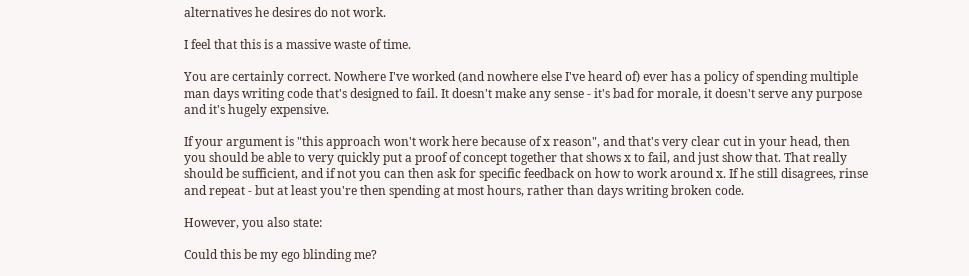alternatives he desires do not work.

I feel that this is a massive waste of time.

You are certainly correct. Nowhere I've worked (and nowhere else I've heard of) ever has a policy of spending multiple man days writing code that's designed to fail. It doesn't make any sense - it's bad for morale, it doesn't serve any purpose and it's hugely expensive.

If your argument is "this approach won't work here because of x reason", and that's very clear cut in your head, then you should be able to very quickly put a proof of concept together that shows x to fail, and just show that. That really should be sufficient, and if not you can then ask for specific feedback on how to work around x. If he still disagrees, rinse and repeat - but at least you're then spending at most hours, rather than days writing broken code.

However, you also state:

Could this be my ego blinding me?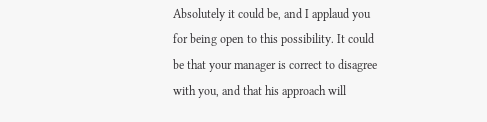Absolutely it could be, and I applaud you for being open to this possibility. It could be that your manager is correct to disagree with you, and that his approach will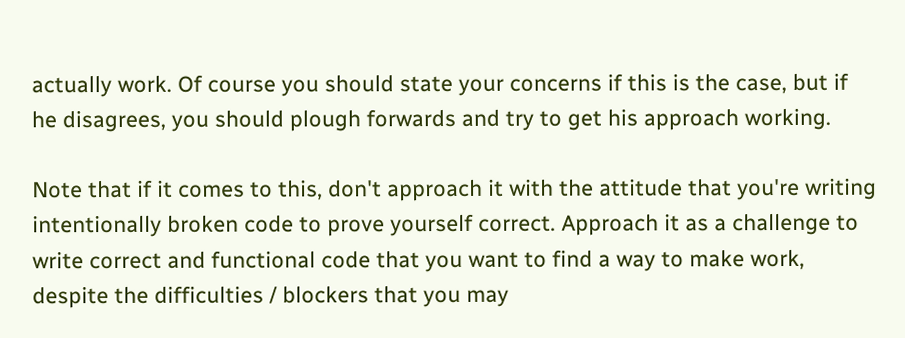actually work. Of course you should state your concerns if this is the case, but if he disagrees, you should plough forwards and try to get his approach working.

Note that if it comes to this, don't approach it with the attitude that you're writing intentionally broken code to prove yourself correct. Approach it as a challenge to write correct and functional code that you want to find a way to make work, despite the difficulties / blockers that you may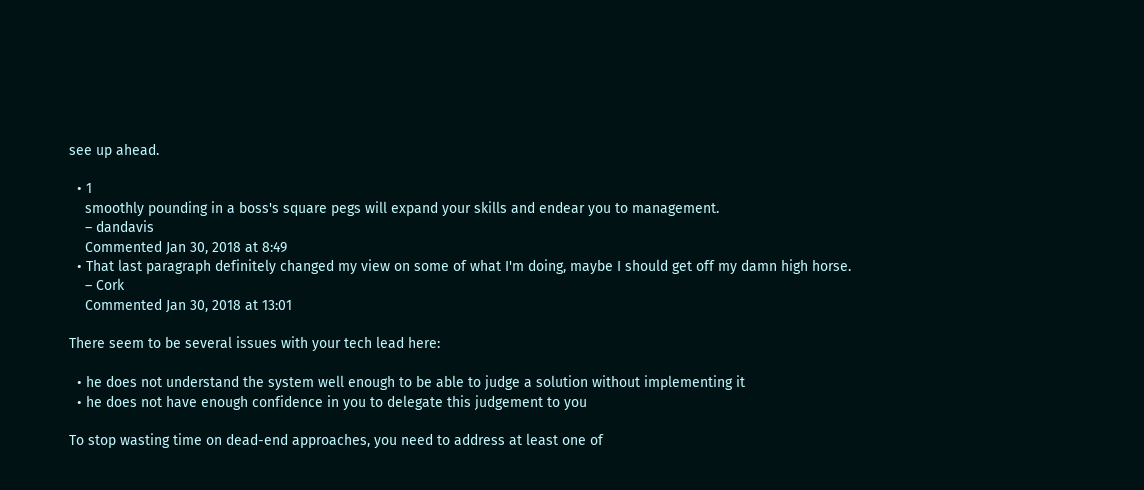see up ahead.

  • 1
    smoothly pounding in a boss's square pegs will expand your skills and endear you to management.
    – dandavis
    Commented Jan 30, 2018 at 8:49
  • That last paragraph definitely changed my view on some of what I'm doing, maybe I should get off my damn high horse.
    – Cork
    Commented Jan 30, 2018 at 13:01

There seem to be several issues with your tech lead here:

  • he does not understand the system well enough to be able to judge a solution without implementing it
  • he does not have enough confidence in you to delegate this judgement to you

To stop wasting time on dead-end approaches, you need to address at least one of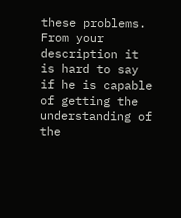these problems. From your description it is hard to say if he is capable of getting the understanding of the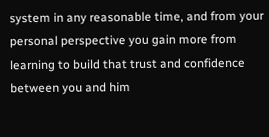system in any reasonable time, and from your personal perspective you gain more from learning to build that trust and confidence between you and him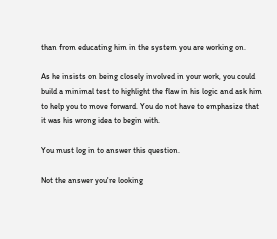than from educating him in the system you are working on.

As he insists on being closely involved in your work, you could build a minimal test to highlight the flaw in his logic and ask him to help you to move forward. You do not have to emphasize that it was his wrong idea to begin with.

You must log in to answer this question.

Not the answer you're looking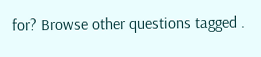for? Browse other questions tagged .